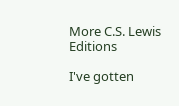More C.S. Lewis Editions

I've gotten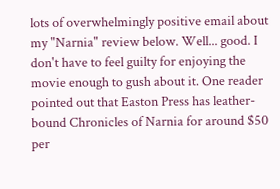lots of overwhelmingly positive email about my "Narnia" review below. Well... good. I don't have to feel guilty for enjoying the movie enough to gush about it. One reader pointed out that Easton Press has leather-bound Chronicles of Narnia for around $50 per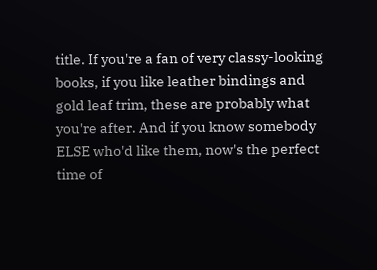title. If you're a fan of very classy-looking books, if you like leather bindings and gold leaf trim, these are probably what you're after. And if you know somebody ELSE who'd like them, now's the perfect time of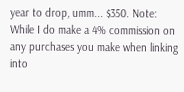year to drop, umm... $350. Note: While I do make a 4% commission on any purchases you make when linking into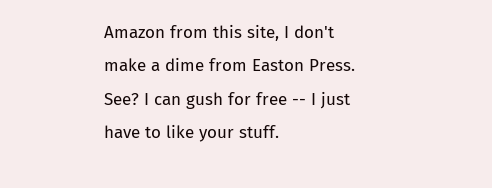Amazon from this site, I don't make a dime from Easton Press. See? I can gush for free -- I just have to like your stuff.